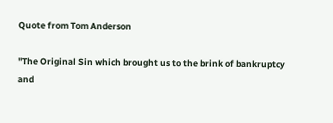Quote from Tom Anderson

"The Original Sin which brought us to the brink of bankruptcy
and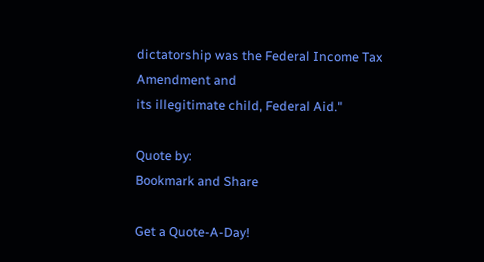dictatorship was the Federal Income Tax Amendment and
its illegitimate child, Federal Aid."

Quote by:
Bookmark and Share

Get a Quote-A-Day!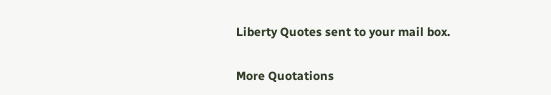Liberty Quotes sent to your mail box.

More Quotations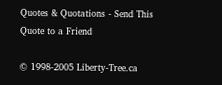Quotes & Quotations - Send This Quote to a Friend

© 1998-2005 Liberty-Tree.ca